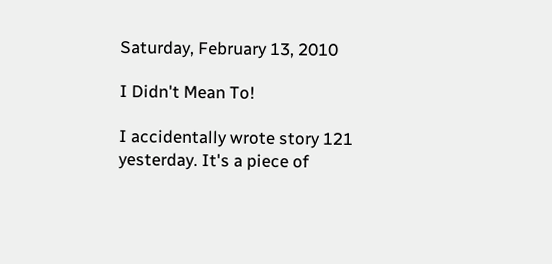Saturday, February 13, 2010

I Didn't Mean To!

I accidentally wrote story 121 yesterday. It's a piece of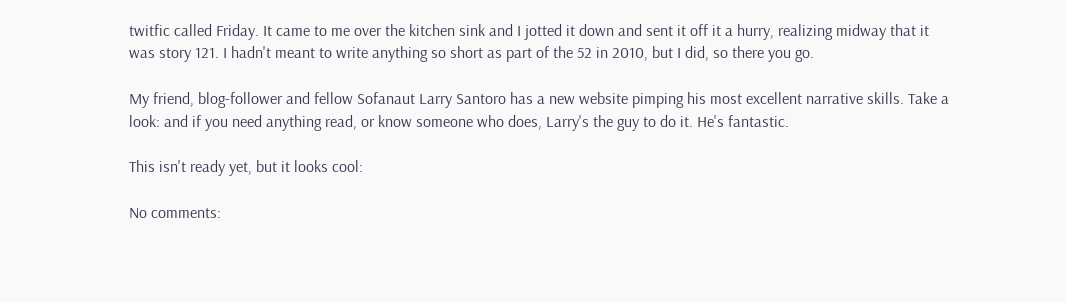twitfic called Friday. It came to me over the kitchen sink and I jotted it down and sent it off it a hurry, realizing midway that it was story 121. I hadn't meant to write anything so short as part of the 52 in 2010, but I did, so there you go.

My friend, blog-follower and fellow Sofanaut Larry Santoro has a new website pimping his most excellent narrative skills. Take a look: and if you need anything read, or know someone who does, Larry's the guy to do it. He's fantastic.

This isn't ready yet, but it looks cool:

No comments: